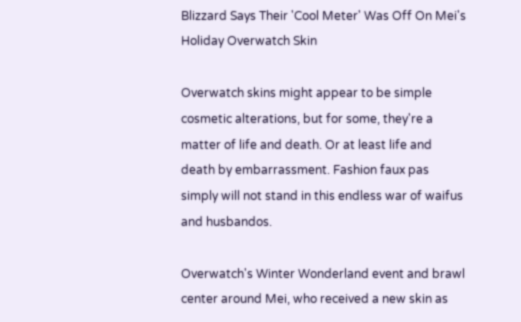Blizzard Says Their 'Cool Meter' Was Off On Mei's Holiday Overwatch Skin

Overwatch skins might appear to be simple cosmetic alterations, but for some, they're a matter of life and death. Or at least life and death by embarrassment. Fashion faux pas simply will not stand in this endless war of waifus and husbandos.

Overwatch's Winter Wonderland event and brawl center around Mei, who received a new skin as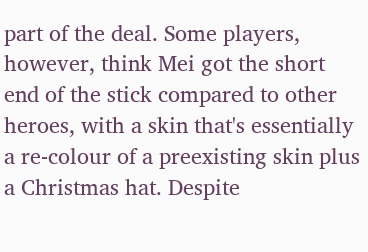part of the deal. Some players, however, think Mei got the short end of the stick compared to other heroes, with a skin that's essentially a re-colour of a preexisting skin plus a Christmas hat. Despite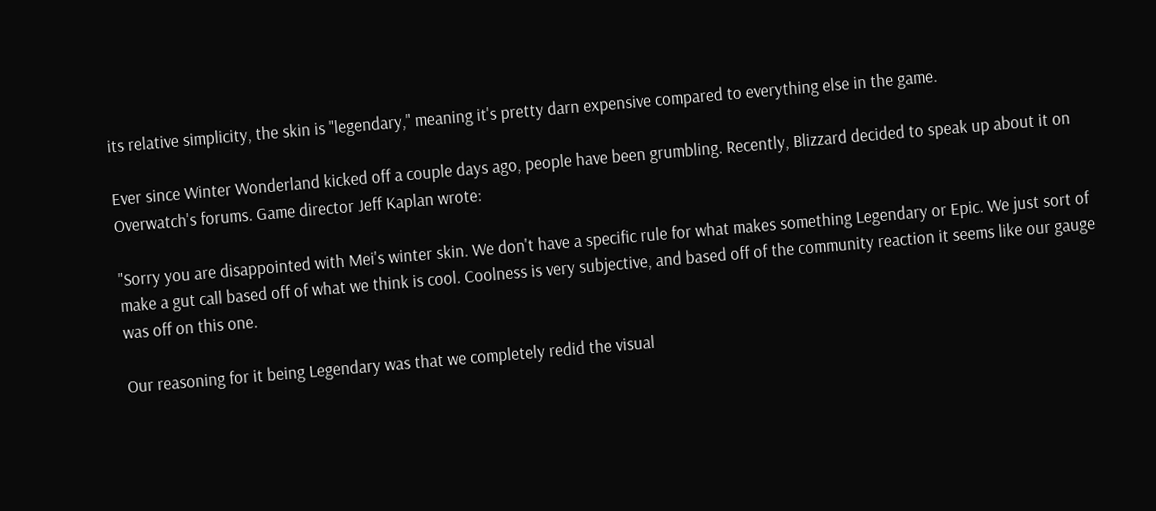its relative simplicity, the skin is "legendary," meaning it's pretty darn expensive compared to everything else in the game.

Ever since Winter Wonderland kicked off a couple days ago, people have been grumbling. Recently, Blizzard decided to speak up about it on Overwatch's forums. Game director Jeff Kaplan wrote:

"Sorry you are disappointed with Mei's winter skin. We don't have a specific rule for what makes something Legendary or Epic. We just sort of make a gut call based off of what we think is cool. Coolness is very subjective, and based off of the community reaction it seems like our gauge was off on this one.

Our reasoning for it being Legendary was that we completely redid the visual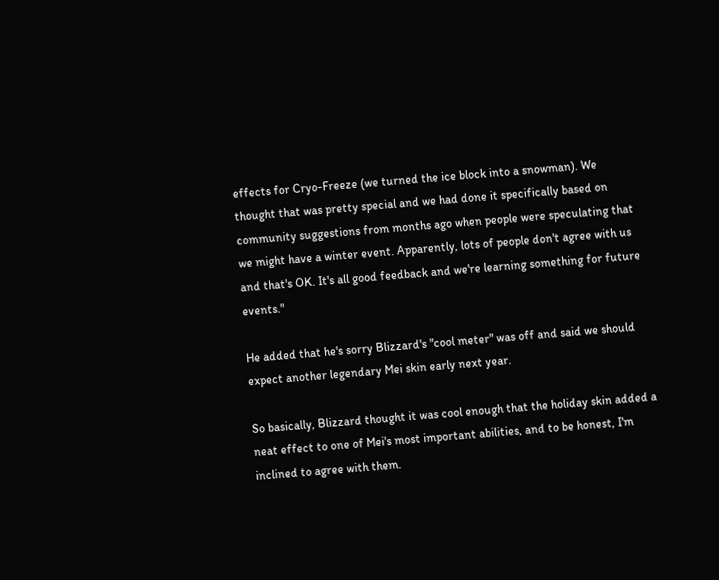effects for Cryo-Freeze (we turned the ice block into a snowman). We thought that was pretty special and we had done it specifically based on community suggestions from months ago when people were speculating that we might have a winter event. Apparently, lots of people don't agree with us and that's OK. It's all good feedback and we're learning something for future events."

He added that he's sorry Blizzard's "cool meter" was off and said we should expect another legendary Mei skin early next year.

So basically, Blizzard thought it was cool enough that the holiday skin added a neat effect to one of Mei's most important abilities, and to be honest, I'm inclined to agree with them.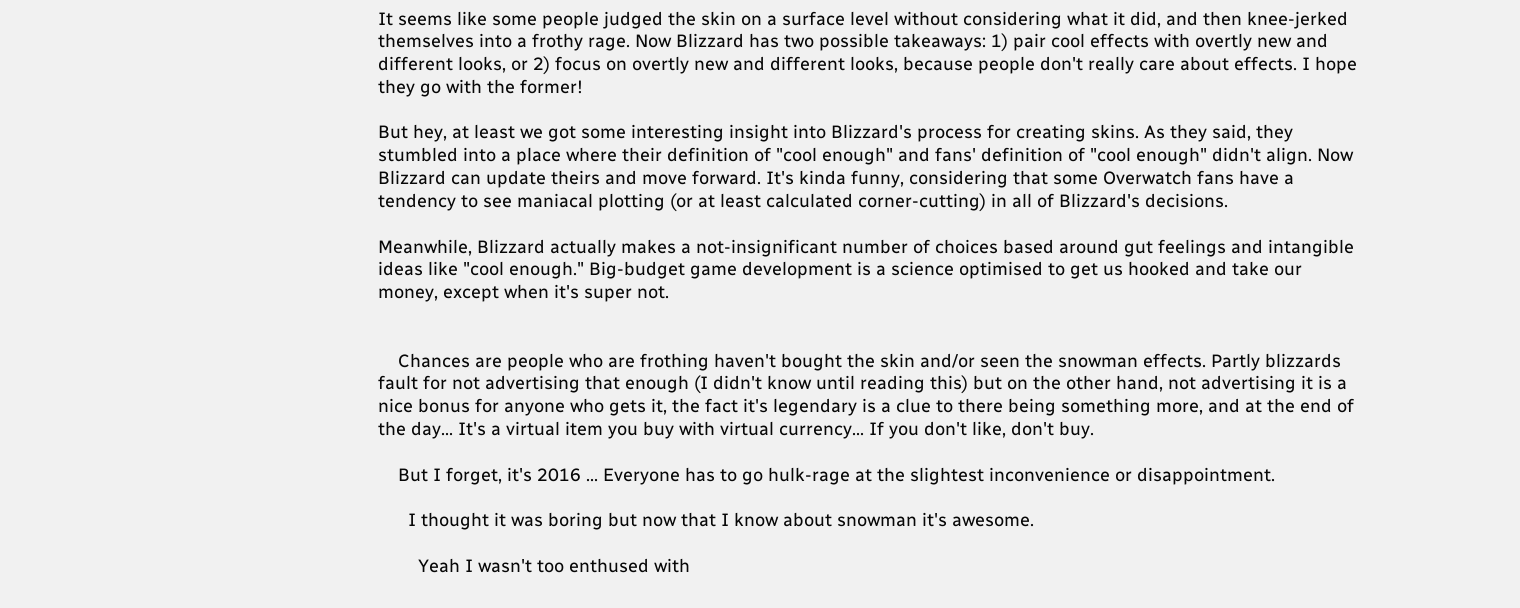It seems like some people judged the skin on a surface level without considering what it did, and then knee-jerked themselves into a frothy rage. Now Blizzard has two possible takeaways: 1) pair cool effects with overtly new and different looks, or 2) focus on overtly new and different looks, because people don't really care about effects. I hope they go with the former!

But hey, at least we got some interesting insight into Blizzard's process for creating skins. As they said, they stumbled into a place where their definition of "cool enough" and fans' definition of "cool enough" didn't align. Now Blizzard can update theirs and move forward. It's kinda funny, considering that some Overwatch fans have a tendency to see maniacal plotting (or at least calculated corner-cutting) in all of Blizzard's decisions.

Meanwhile, Blizzard actually makes a not-insignificant number of choices based around gut feelings and intangible ideas like "cool enough." Big-budget game development is a science optimised to get us hooked and take our money, except when it's super not.


    Chances are people who are frothing haven't bought the skin and/or seen the snowman effects. Partly blizzards fault for not advertising that enough (I didn't know until reading this) but on the other hand, not advertising it is a nice bonus for anyone who gets it, the fact it's legendary is a clue to there being something more, and at the end of the day... It's a virtual item you buy with virtual currency... If you don't like, don't buy.

    But I forget, it's 2016 ... Everyone has to go hulk-rage at the slightest inconvenience or disappointment.

      I thought it was boring but now that I know about snowman it's awesome.

        Yeah I wasn't too enthused with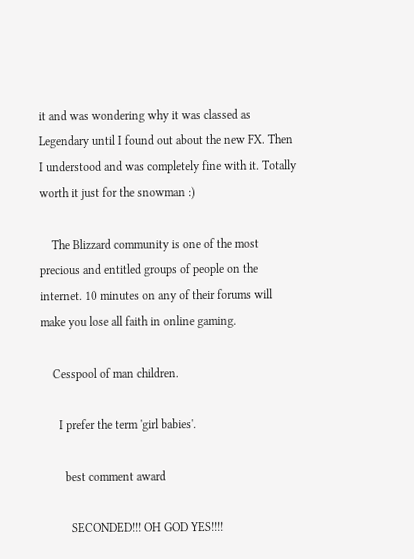it and was wondering why it was classed as Legendary until I found out about the new FX. Then I understood and was completely fine with it. Totally worth it just for the snowman :)

    The Blizzard community is one of the most precious and entitled groups of people on the internet. 10 minutes on any of their forums will make you lose all faith in online gaming.

    Cesspool of man children.

      I prefer the term 'girl babies'.

        best comment award

          SECONDED!!! OH GOD YES!!!!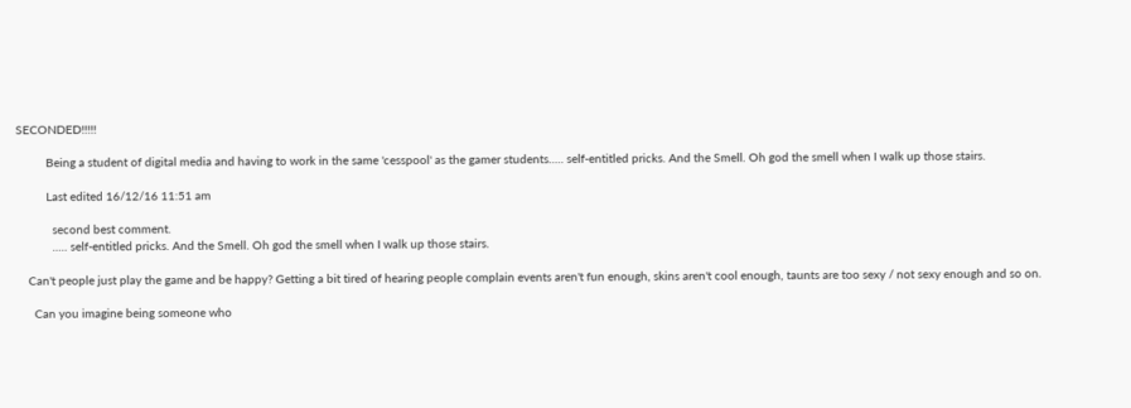SECONDED!!!!!

          Being a student of digital media and having to work in the same 'cesspool' as the gamer students..... self-entitled pricks. And the Smell. Oh god the smell when I walk up those stairs.

          Last edited 16/12/16 11:51 am

            second best comment.
            ..... self-entitled pricks. And the Smell. Oh god the smell when I walk up those stairs.

    Can't people just play the game and be happy? Getting a bit tired of hearing people complain events aren't fun enough, skins aren't cool enough, taunts are too sexy / not sexy enough and so on.

      Can you imagine being someone who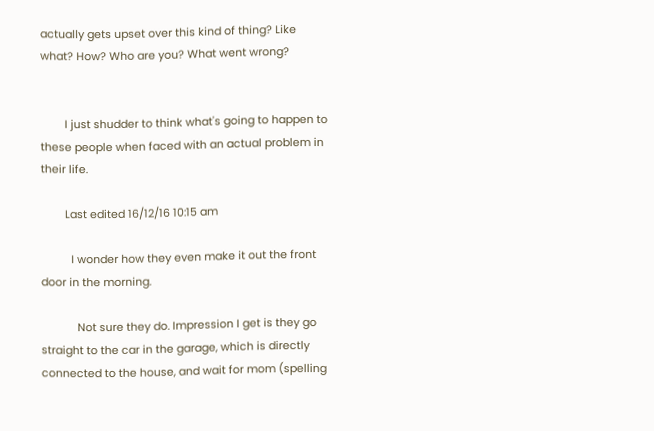actually gets upset over this kind of thing? Like what? How? Who are you? What went wrong?


        I just shudder to think what's going to happen to these people when faced with an actual problem in their life.

        Last edited 16/12/16 10:15 am

          I wonder how they even make it out the front door in the morning.

            Not sure they do. Impression I get is they go straight to the car in the garage, which is directly connected to the house, and wait for mom (spelling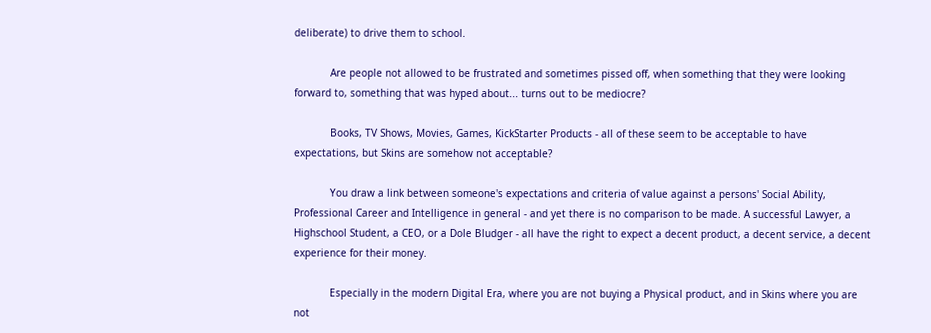deliberate) to drive them to school.

            Are people not allowed to be frustrated and sometimes pissed off, when something that they were looking forward to, something that was hyped about... turns out to be mediocre?

            Books, TV Shows, Movies, Games, KickStarter Products - all of these seem to be acceptable to have expectations, but Skins are somehow not acceptable?

            You draw a link between someone's expectations and criteria of value against a persons' Social Ability, Professional Career and Intelligence in general - and yet there is no comparison to be made. A successful Lawyer, a Highschool Student, a CEO, or a Dole Bludger - all have the right to expect a decent product, a decent service, a decent experience for their money.

            Especially in the modern Digital Era, where you are not buying a Physical product, and in Skins where you are not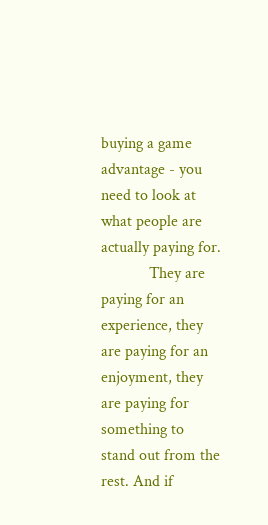buying a game advantage - you need to look at what people are actually paying for.
            They are paying for an experience, they are paying for an enjoyment, they are paying for something to stand out from the rest. And if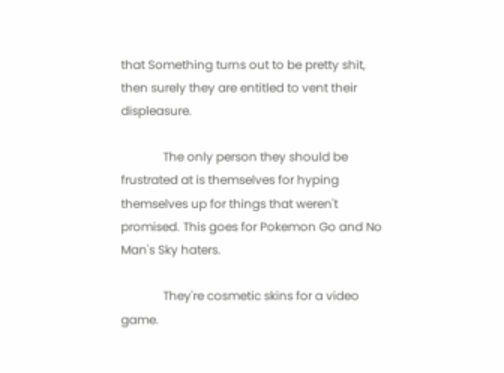that Something turns out to be pretty shit, then surely they are entitled to vent their displeasure.

              The only person they should be frustrated at is themselves for hyping themselves up for things that weren't promised. This goes for Pokemon Go and No Man's Sky haters.

              They're cosmetic skins for a video game.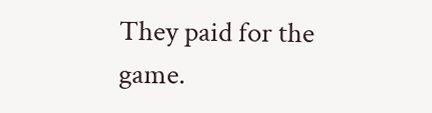They paid for the game.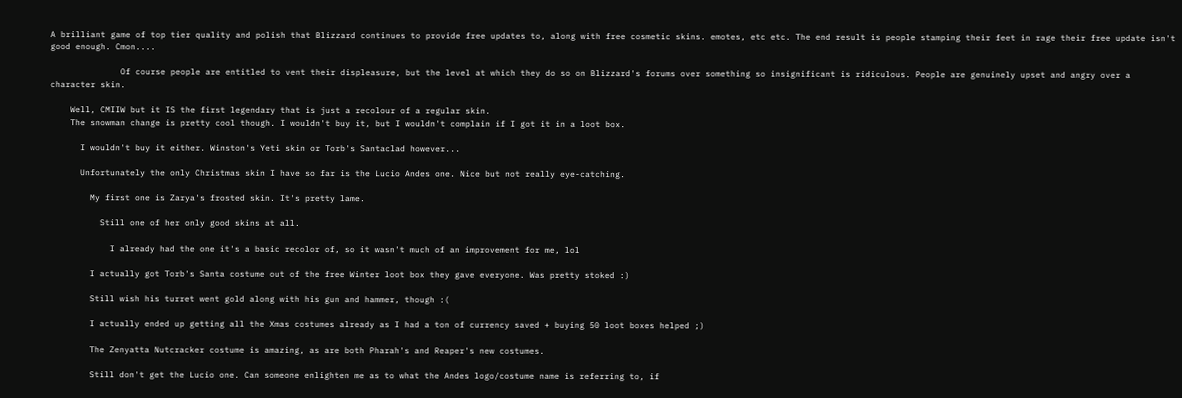A brilliant game of top tier quality and polish that Blizzard continues to provide free updates to, along with free cosmetic skins. emotes, etc etc. The end result is people stamping their feet in rage their free update isn't good enough. Cmon....

              Of course people are entitled to vent their displeasure, but the level at which they do so on Blizzard's forums over something so insignificant is ridiculous. People are genuinely upset and angry over a character skin.

    Well, CMIIW but it IS the first legendary that is just a recolour of a regular skin.
    The snowman change is pretty cool though. I wouldn't buy it, but I wouldn't complain if I got it in a loot box.

      I wouldn't buy it either. Winston's Yeti skin or Torb's Santaclad however...

      Unfortunately the only Christmas skin I have so far is the Lucio Andes one. Nice but not really eye-catching.

        My first one is Zarya's frosted skin. It's pretty lame.

          Still one of her only good skins at all.

            I already had the one it's a basic recolor of, so it wasn't much of an improvement for me, lol

        I actually got Torb's Santa costume out of the free Winter loot box they gave everyone. Was pretty stoked :)

        Still wish his turret went gold along with his gun and hammer, though :(

        I actually ended up getting all the Xmas costumes already as I had a ton of currency saved + buying 50 loot boxes helped ;)

        The Zenyatta Nutcracker costume is amazing, as are both Pharah's and Reaper's new costumes.

        Still don't get the Lucio one. Can someone enlighten me as to what the Andes logo/costume name is referring to, if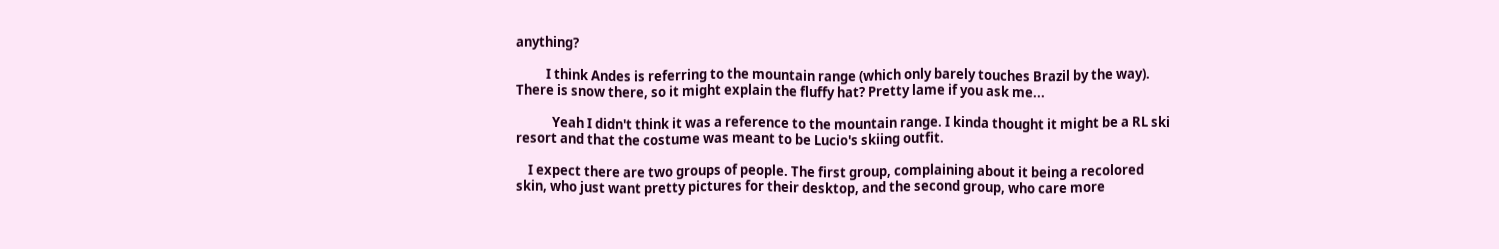anything?

          I think Andes is referring to the mountain range (which only barely touches Brazil by the way). There is snow there, so it might explain the fluffy hat? Pretty lame if you ask me...

            Yeah I didn't think it was a reference to the mountain range. I kinda thought it might be a RL ski resort and that the costume was meant to be Lucio's skiing outfit.

    I expect there are two groups of people. The first group, complaining about it being a recolored skin, who just want pretty pictures for their desktop, and the second group, who care more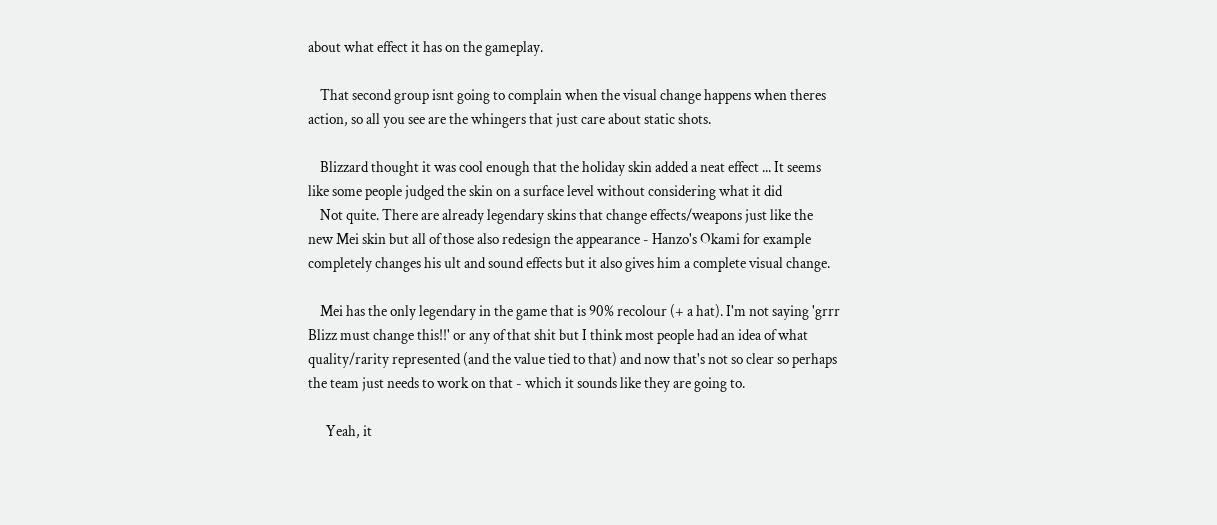about what effect it has on the gameplay.

    That second group isnt going to complain when the visual change happens when theres action, so all you see are the whingers that just care about static shots.

    Blizzard thought it was cool enough that the holiday skin added a neat effect ... It seems like some people judged the skin on a surface level without considering what it did
    Not quite. There are already legendary skins that change effects/weapons just like the new Mei skin but all of those also redesign the appearance - Hanzo's Okami for example completely changes his ult and sound effects but it also gives him a complete visual change.

    Mei has the only legendary in the game that is 90% recolour (+ a hat). I'm not saying 'grrr Blizz must change this!!' or any of that shit but I think most people had an idea of what quality/rarity represented (and the value tied to that) and now that's not so clear so perhaps the team just needs to work on that - which it sounds like they are going to.

      Yeah, it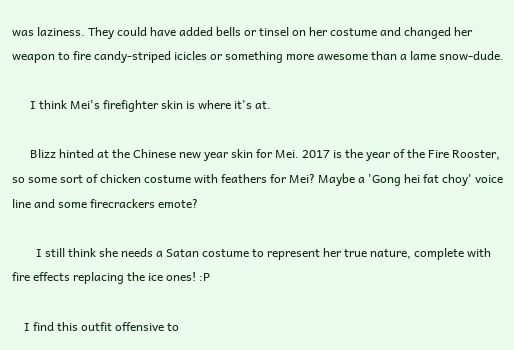was laziness. They could have added bells or tinsel on her costume and changed her weapon to fire candy-striped icicles or something more awesome than a lame snow-dude.

      I think Mei's firefighter skin is where it's at.

      Blizz hinted at the Chinese new year skin for Mei. 2017 is the year of the Fire Rooster, so some sort of chicken costume with feathers for Mei? Maybe a 'Gong hei fat choy' voice line and some firecrackers emote?

        I still think she needs a Satan costume to represent her true nature, complete with fire effects replacing the ice ones! :P

    I find this outfit offensive to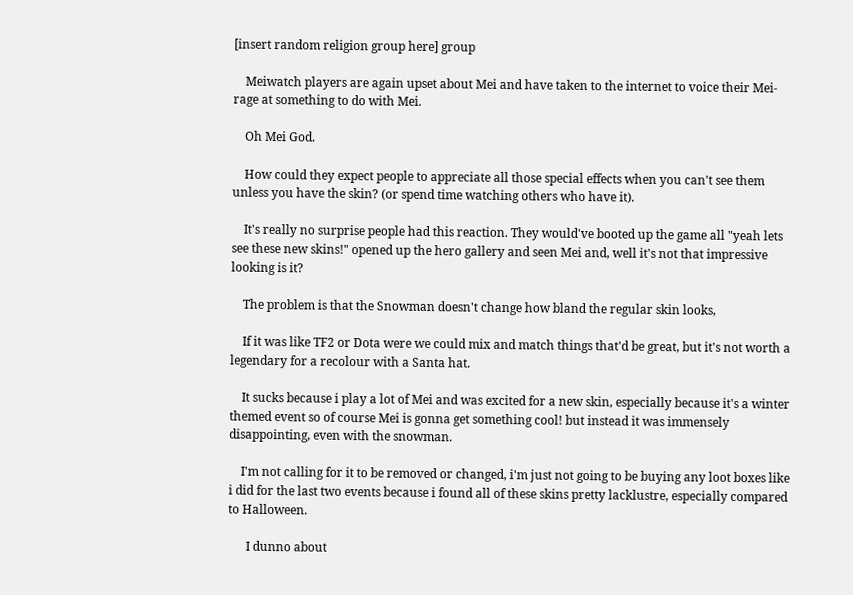[insert random religion group here] group

    Meiwatch players are again upset about Mei and have taken to the internet to voice their Mei-rage at something to do with Mei.

    Oh Mei God.

    How could they expect people to appreciate all those special effects when you can't see them unless you have the skin? (or spend time watching others who have it).

    It's really no surprise people had this reaction. They would've booted up the game all "yeah lets see these new skins!" opened up the hero gallery and seen Mei and, well it's not that impressive looking is it?

    The problem is that the Snowman doesn't change how bland the regular skin looks,

    If it was like TF2 or Dota were we could mix and match things that'd be great, but it's not worth a legendary for a recolour with a Santa hat.

    It sucks because i play a lot of Mei and was excited for a new skin, especially because it's a winter themed event so of course Mei is gonna get something cool! but instead it was immensely disappointing, even with the snowman.

    I'm not calling for it to be removed or changed, i'm just not going to be buying any loot boxes like i did for the last two events because i found all of these skins pretty lacklustre, especially compared to Halloween.

      I dunno about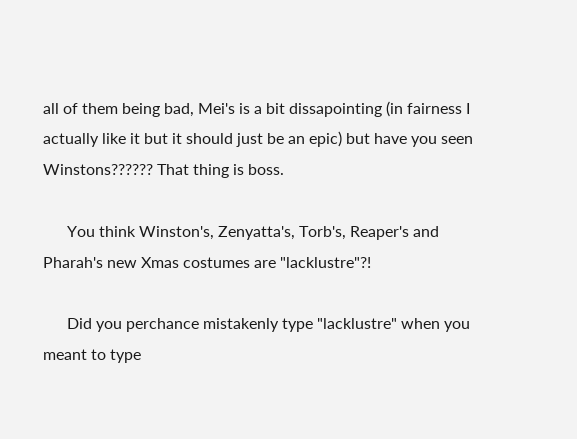all of them being bad, Mei's is a bit dissapointing (in fairness I actually like it but it should just be an epic) but have you seen Winstons?????? That thing is boss.

      You think Winston's, Zenyatta's, Torb's, Reaper's and Pharah's new Xmas costumes are "lacklustre"?!

      Did you perchance mistakenly type "lacklustre" when you meant to type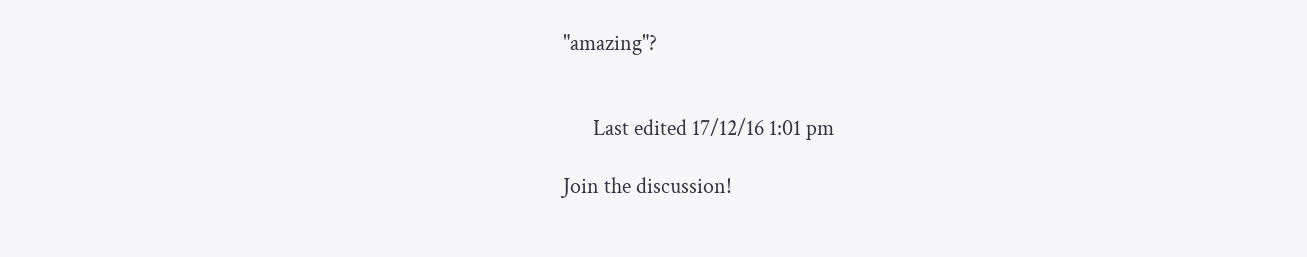"amazing"?


      Last edited 17/12/16 1:01 pm

Join the discussion!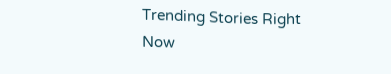Trending Stories Right Now